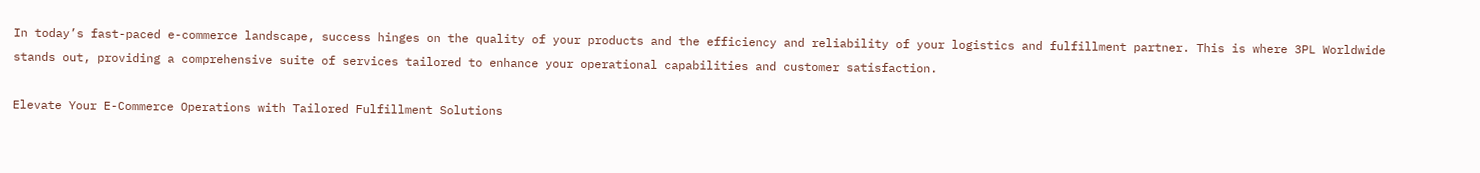In today’s fast-paced e-commerce landscape, success hinges on the quality of your products and the efficiency and reliability of your logistics and fulfillment partner. This is where 3PL Worldwide stands out, providing a comprehensive suite of services tailored to enhance your operational capabilities and customer satisfaction.

Elevate Your E-Commerce Operations with Tailored Fulfillment Solutions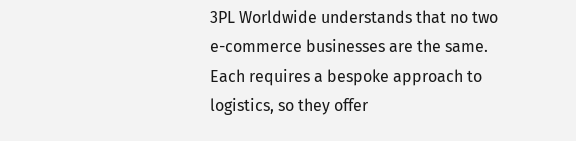3PL Worldwide understands that no two e-commerce businesses are the same. Each requires a bespoke approach to logistics, so they offer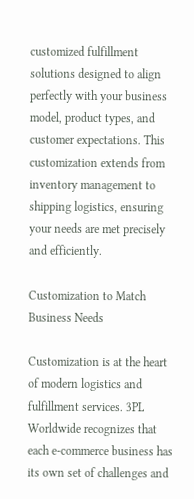customized fulfillment solutions designed to align perfectly with your business model, product types, and customer expectations. This customization extends from inventory management to shipping logistics, ensuring your needs are met precisely and efficiently.

Customization to Match Business Needs

Customization is at the heart of modern logistics and fulfillment services. 3PL Worldwide recognizes that each e-commerce business has its own set of challenges and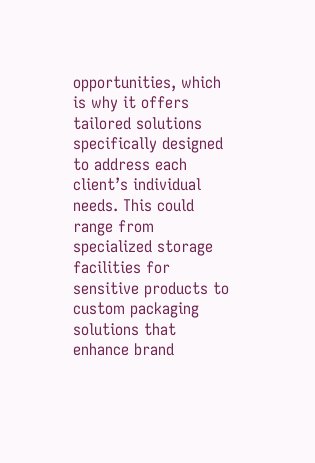opportunities, which is why it offers tailored solutions specifically designed to address each client’s individual needs. This could range from specialized storage facilities for sensitive products to custom packaging solutions that enhance brand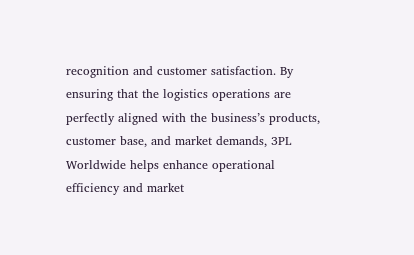recognition and customer satisfaction. By ensuring that the logistics operations are perfectly aligned with the business’s products, customer base, and market demands, 3PL Worldwide helps enhance operational efficiency and market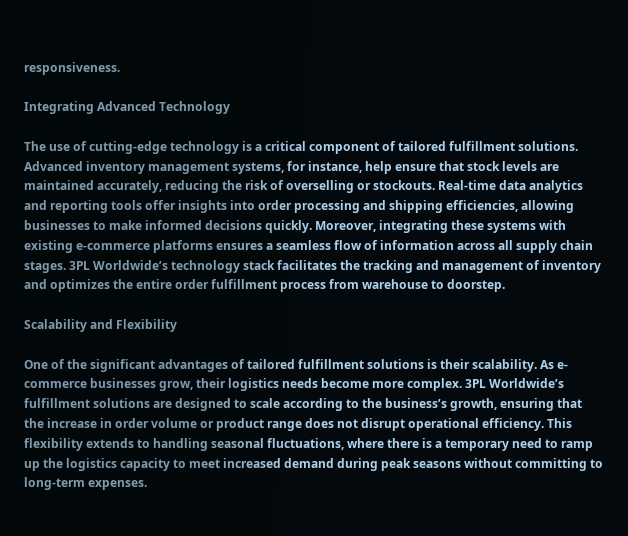responsiveness.

Integrating Advanced Technology

The use of cutting-edge technology is a critical component of tailored fulfillment solutions. Advanced inventory management systems, for instance, help ensure that stock levels are maintained accurately, reducing the risk of overselling or stockouts. Real-time data analytics and reporting tools offer insights into order processing and shipping efficiencies, allowing businesses to make informed decisions quickly. Moreover, integrating these systems with existing e-commerce platforms ensures a seamless flow of information across all supply chain stages. 3PL Worldwide’s technology stack facilitates the tracking and management of inventory and optimizes the entire order fulfillment process from warehouse to doorstep.

Scalability and Flexibility

One of the significant advantages of tailored fulfillment solutions is their scalability. As e-commerce businesses grow, their logistics needs become more complex. 3PL Worldwide’s fulfillment solutions are designed to scale according to the business’s growth, ensuring that the increase in order volume or product range does not disrupt operational efficiency. This flexibility extends to handling seasonal fluctuations, where there is a temporary need to ramp up the logistics capacity to meet increased demand during peak seasons without committing to long-term expenses.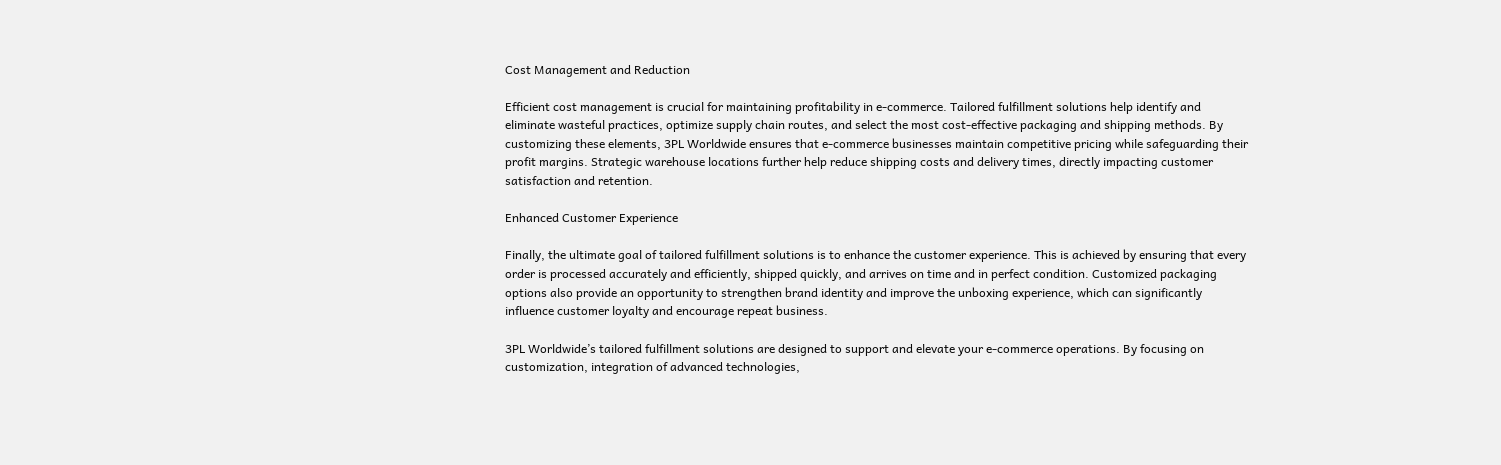Cost Management and Reduction

Efficient cost management is crucial for maintaining profitability in e-commerce. Tailored fulfillment solutions help identify and eliminate wasteful practices, optimize supply chain routes, and select the most cost-effective packaging and shipping methods. By customizing these elements, 3PL Worldwide ensures that e-commerce businesses maintain competitive pricing while safeguarding their profit margins. Strategic warehouse locations further help reduce shipping costs and delivery times, directly impacting customer satisfaction and retention.

Enhanced Customer Experience

Finally, the ultimate goal of tailored fulfillment solutions is to enhance the customer experience. This is achieved by ensuring that every order is processed accurately and efficiently, shipped quickly, and arrives on time and in perfect condition. Customized packaging options also provide an opportunity to strengthen brand identity and improve the unboxing experience, which can significantly influence customer loyalty and encourage repeat business.

3PL Worldwide’s tailored fulfillment solutions are designed to support and elevate your e-commerce operations. By focusing on customization, integration of advanced technologies,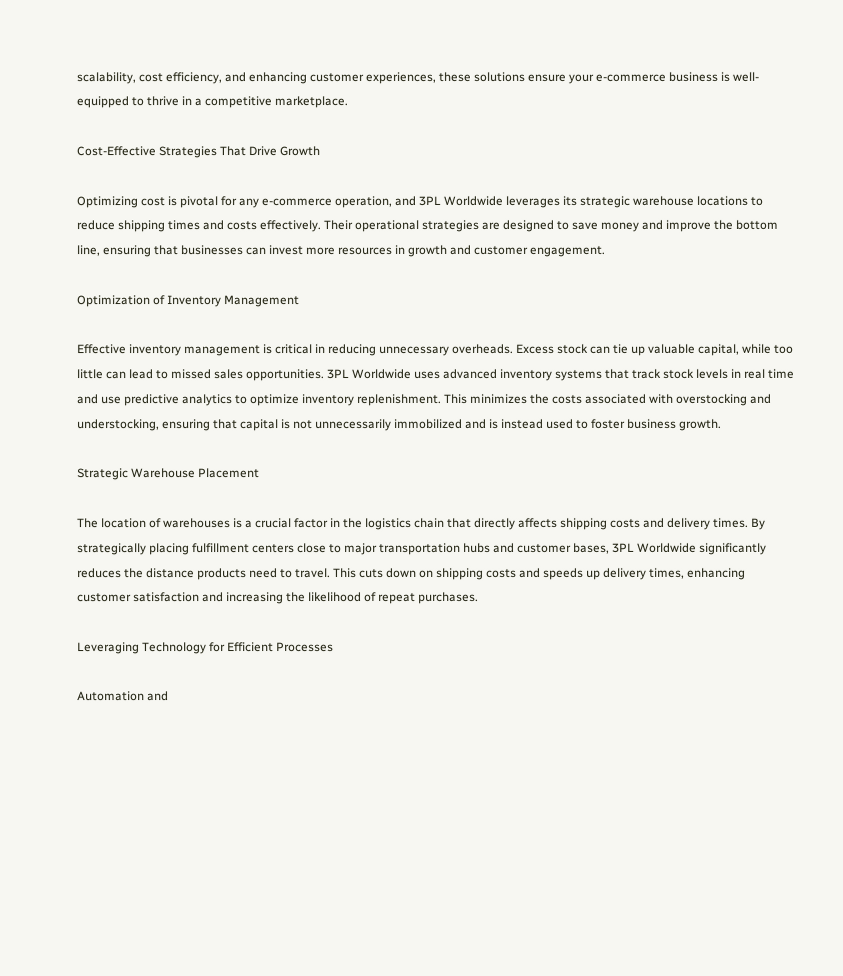scalability, cost efficiency, and enhancing customer experiences, these solutions ensure your e-commerce business is well-equipped to thrive in a competitive marketplace.

Cost-Effective Strategies That Drive Growth

Optimizing cost is pivotal for any e-commerce operation, and 3PL Worldwide leverages its strategic warehouse locations to reduce shipping times and costs effectively. Their operational strategies are designed to save money and improve the bottom line, ensuring that businesses can invest more resources in growth and customer engagement.

Optimization of Inventory Management

Effective inventory management is critical in reducing unnecessary overheads. Excess stock can tie up valuable capital, while too little can lead to missed sales opportunities. 3PL Worldwide uses advanced inventory systems that track stock levels in real time and use predictive analytics to optimize inventory replenishment. This minimizes the costs associated with overstocking and understocking, ensuring that capital is not unnecessarily immobilized and is instead used to foster business growth.

Strategic Warehouse Placement

The location of warehouses is a crucial factor in the logistics chain that directly affects shipping costs and delivery times. By strategically placing fulfillment centers close to major transportation hubs and customer bases, 3PL Worldwide significantly reduces the distance products need to travel. This cuts down on shipping costs and speeds up delivery times, enhancing customer satisfaction and increasing the likelihood of repeat purchases.

Leveraging Technology for Efficient Processes

Automation and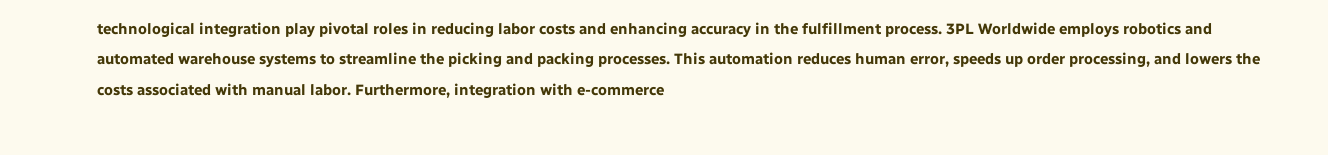technological integration play pivotal roles in reducing labor costs and enhancing accuracy in the fulfillment process. 3PL Worldwide employs robotics and automated warehouse systems to streamline the picking and packing processes. This automation reduces human error, speeds up order processing, and lowers the costs associated with manual labor. Furthermore, integration with e-commerce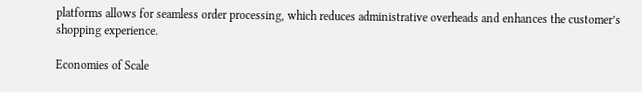platforms allows for seamless order processing, which reduces administrative overheads and enhances the customer’s shopping experience.

Economies of Scale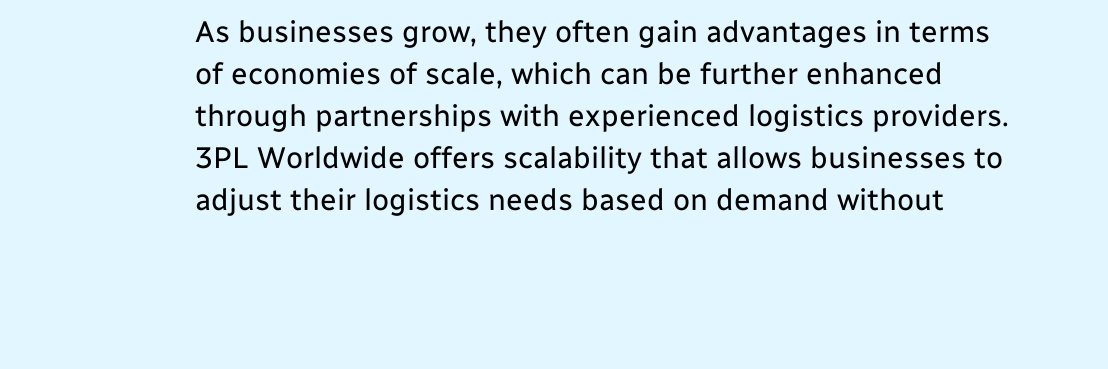As businesses grow, they often gain advantages in terms of economies of scale, which can be further enhanced through partnerships with experienced logistics providers. 3PL Worldwide offers scalability that allows businesses to adjust their logistics needs based on demand without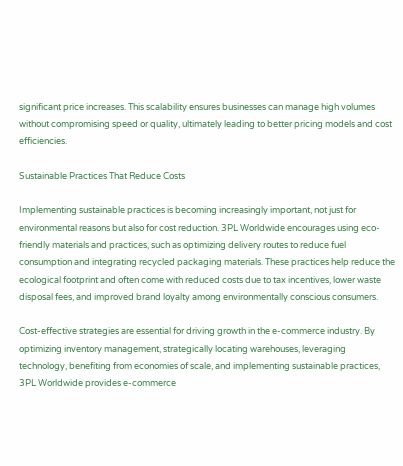significant price increases. This scalability ensures businesses can manage high volumes without compromising speed or quality, ultimately leading to better pricing models and cost efficiencies.

Sustainable Practices That Reduce Costs

Implementing sustainable practices is becoming increasingly important, not just for environmental reasons but also for cost reduction. 3PL Worldwide encourages using eco-friendly materials and practices, such as optimizing delivery routes to reduce fuel consumption and integrating recycled packaging materials. These practices help reduce the ecological footprint and often come with reduced costs due to tax incentives, lower waste disposal fees, and improved brand loyalty among environmentally conscious consumers.

Cost-effective strategies are essential for driving growth in the e-commerce industry. By optimizing inventory management, strategically locating warehouses, leveraging technology, benefiting from economies of scale, and implementing sustainable practices, 3PL Worldwide provides e-commerce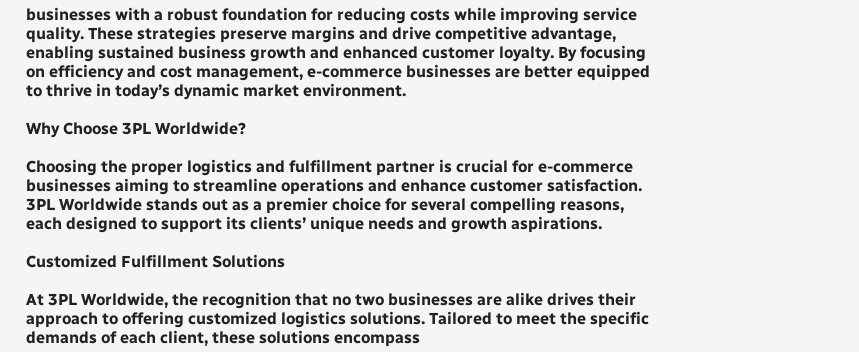businesses with a robust foundation for reducing costs while improving service quality. These strategies preserve margins and drive competitive advantage, enabling sustained business growth and enhanced customer loyalty. By focusing on efficiency and cost management, e-commerce businesses are better equipped to thrive in today’s dynamic market environment.

Why Choose 3PL Worldwide?

Choosing the proper logistics and fulfillment partner is crucial for e-commerce businesses aiming to streamline operations and enhance customer satisfaction. 3PL Worldwide stands out as a premier choice for several compelling reasons, each designed to support its clients’ unique needs and growth aspirations.

Customized Fulfillment Solutions

At 3PL Worldwide, the recognition that no two businesses are alike drives their approach to offering customized logistics solutions. Tailored to meet the specific demands of each client, these solutions encompass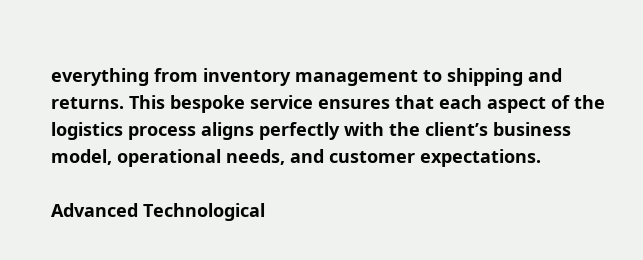everything from inventory management to shipping and returns. This bespoke service ensures that each aspect of the logistics process aligns perfectly with the client’s business model, operational needs, and customer expectations.

Advanced Technological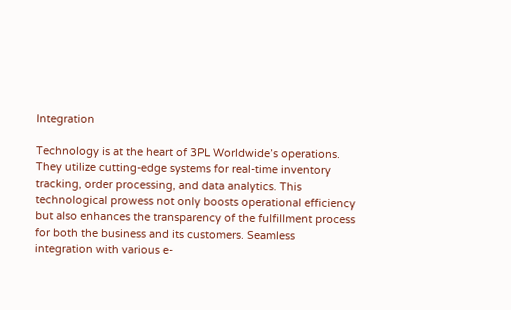Integration

Technology is at the heart of 3PL Worldwide’s operations. They utilize cutting-edge systems for real-time inventory tracking, order processing, and data analytics. This technological prowess not only boosts operational efficiency but also enhances the transparency of the fulfillment process for both the business and its customers. Seamless integration with various e-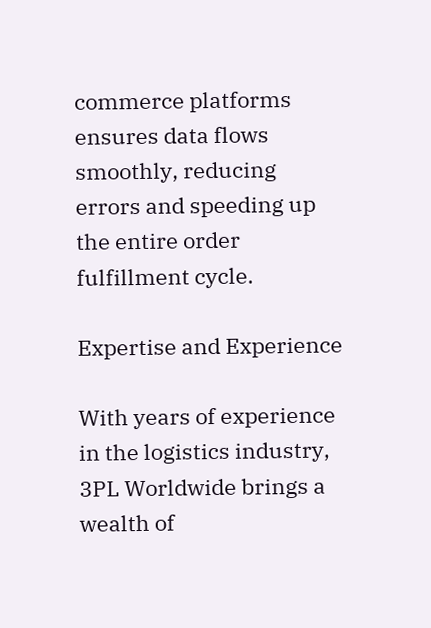commerce platforms ensures data flows smoothly, reducing errors and speeding up the entire order fulfillment cycle.

Expertise and Experience

With years of experience in the logistics industry, 3PL Worldwide brings a wealth of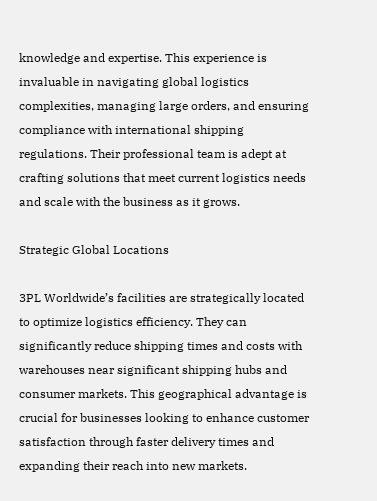knowledge and expertise. This experience is invaluable in navigating global logistics complexities, managing large orders, and ensuring compliance with international shipping regulations. Their professional team is adept at crafting solutions that meet current logistics needs and scale with the business as it grows.

Strategic Global Locations

3PL Worldwide’s facilities are strategically located to optimize logistics efficiency. They can significantly reduce shipping times and costs with warehouses near significant shipping hubs and consumer markets. This geographical advantage is crucial for businesses looking to enhance customer satisfaction through faster delivery times and expanding their reach into new markets.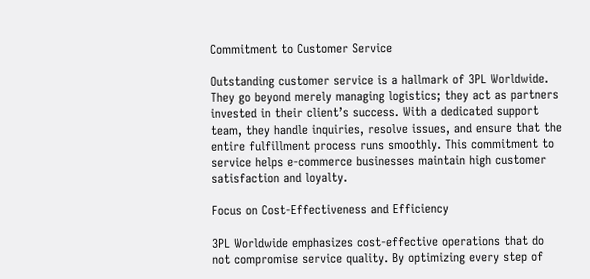Commitment to Customer Service

Outstanding customer service is a hallmark of 3PL Worldwide. They go beyond merely managing logistics; they act as partners invested in their client’s success. With a dedicated support team, they handle inquiries, resolve issues, and ensure that the entire fulfillment process runs smoothly. This commitment to service helps e-commerce businesses maintain high customer satisfaction and loyalty.

Focus on Cost-Effectiveness and Efficiency

3PL Worldwide emphasizes cost-effective operations that do not compromise service quality. By optimizing every step of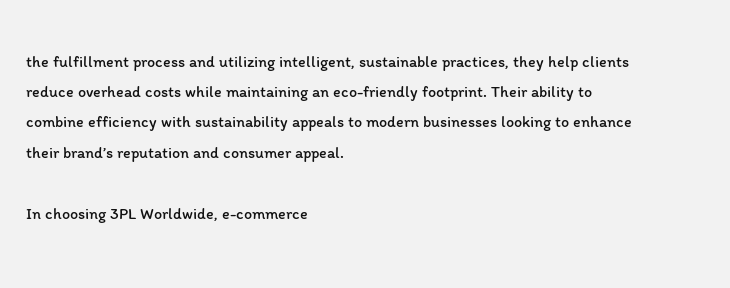the fulfillment process and utilizing intelligent, sustainable practices, they help clients reduce overhead costs while maintaining an eco-friendly footprint. Their ability to combine efficiency with sustainability appeals to modern businesses looking to enhance their brand’s reputation and consumer appeal.

In choosing 3PL Worldwide, e-commerce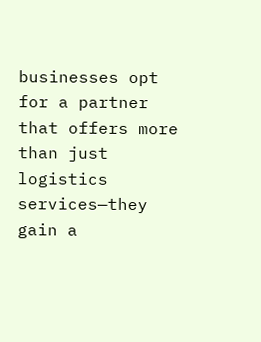businesses opt for a partner that offers more than just logistics services—they gain a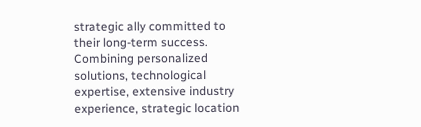strategic ally committed to their long-term success. Combining personalized solutions, technological expertise, extensive industry experience, strategic location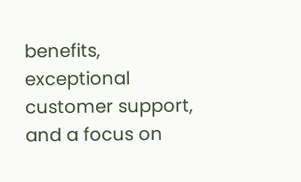benefits, exceptional customer support, and a focus on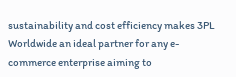sustainability and cost efficiency makes 3PL Worldwide an ideal partner for any e-commerce enterprise aiming to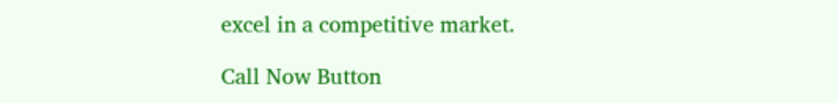excel in a competitive market.

Call Now Button